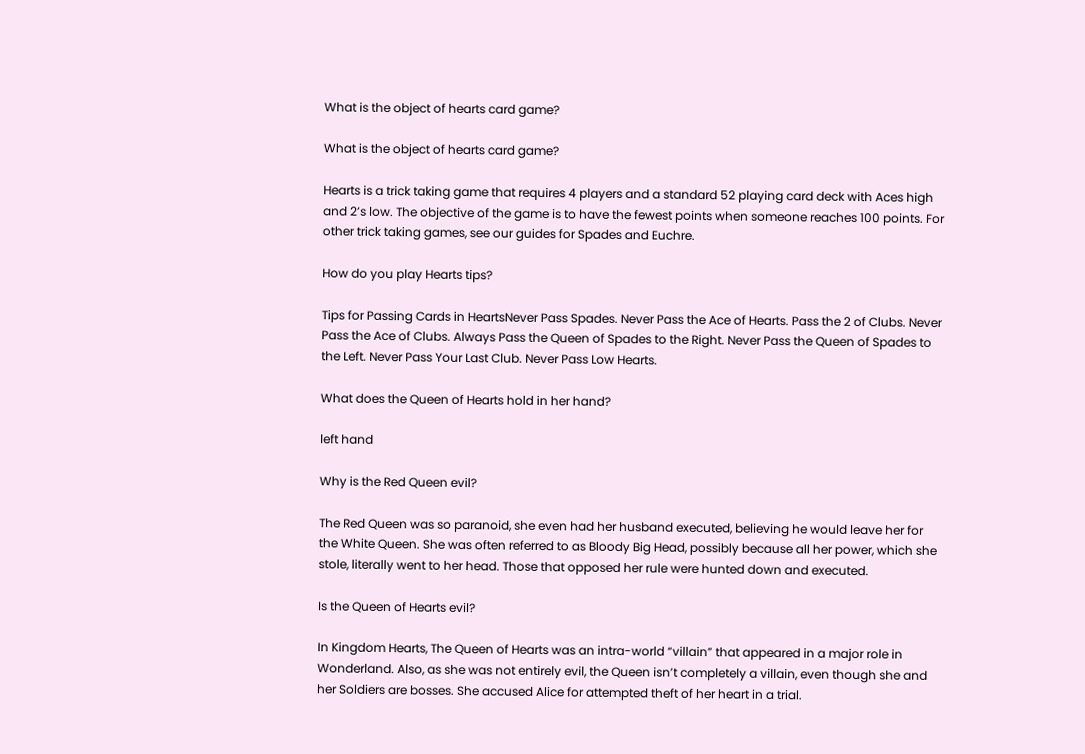What is the object of hearts card game?

What is the object of hearts card game?

Hearts is a trick taking game that requires 4 players and a standard 52 playing card deck with Aces high and 2’s low. The objective of the game is to have the fewest points when someone reaches 100 points. For other trick taking games, see our guides for Spades and Euchre.

How do you play Hearts tips?

Tips for Passing Cards in HeartsNever Pass Spades. Never Pass the Ace of Hearts. Pass the 2 of Clubs. Never Pass the Ace of Clubs. Always Pass the Queen of Spades to the Right. Never Pass the Queen of Spades to the Left. Never Pass Your Last Club. Never Pass Low Hearts.

What does the Queen of Hearts hold in her hand?

left hand

Why is the Red Queen evil?

The Red Queen was so paranoid, she even had her husband executed, believing he would leave her for the White Queen. She was often referred to as Bloody Big Head, possibly because all her power, which she stole, literally went to her head. Those that opposed her rule were hunted down and executed.

Is the Queen of Hearts evil?

In Kingdom Hearts, The Queen of Hearts was an intra-world “villain” that appeared in a major role in Wonderland. Also, as she was not entirely evil, the Queen isn’t completely a villain, even though she and her Soldiers are bosses. She accused Alice for attempted theft of her heart in a trial.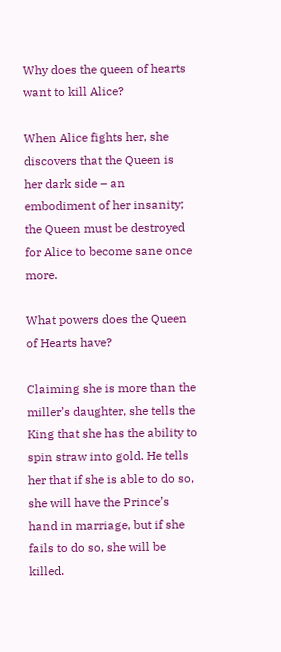Why does the queen of hearts want to kill Alice?

When Alice fights her, she discovers that the Queen is her dark side – an embodiment of her insanity; the Queen must be destroyed for Alice to become sane once more.

What powers does the Queen of Hearts have?

Claiming she is more than the miller’s daughter, she tells the King that she has the ability to spin straw into gold. He tells her that if she is able to do so, she will have the Prince’s hand in marriage, but if she fails to do so, she will be killed.